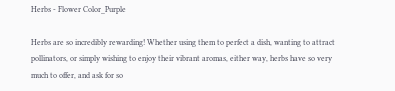Herbs - Flower Color_Purple

Herbs are so incredibly rewarding! Whether using them to perfect a dish, wanting to attract pollinators, or simply wishing to enjoy their vibrant aromas, either way, herbs have so very much to offer, and ask for so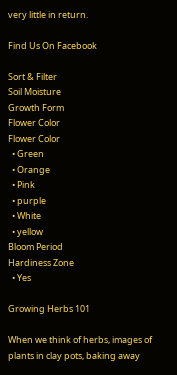very little in return.

Find Us On Facebook

Sort & Filter
Soil Moisture
Growth Form
Flower Color
Flower Color
  • Green
  • Orange
  • Pink
  • purple
  • White
  • yellow
Bloom Period
Hardiness Zone
  • Yes

Growing Herbs 101

When we think of herbs, images of plants in clay pots, baking away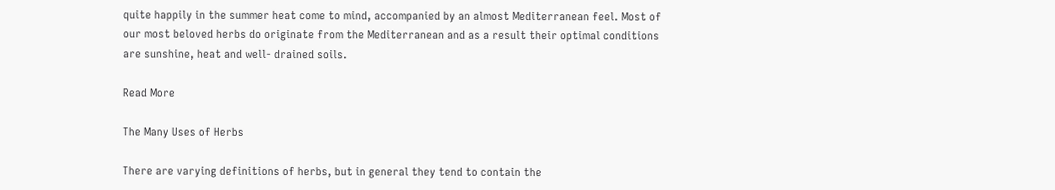quite happily in the summer heat come to mind, accompanied by an almost Mediterranean feel. Most of our most beloved herbs do originate from the Mediterranean and as a result their optimal conditions are sunshine, heat and well- drained soils.

Read More

The Many Uses of Herbs

There are varying definitions of herbs, but in general they tend to contain the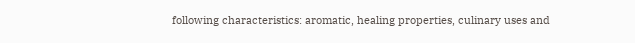following characteristics: aromatic, healing properties, culinary uses and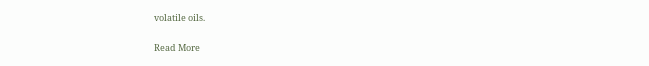volatile oils.

Read More